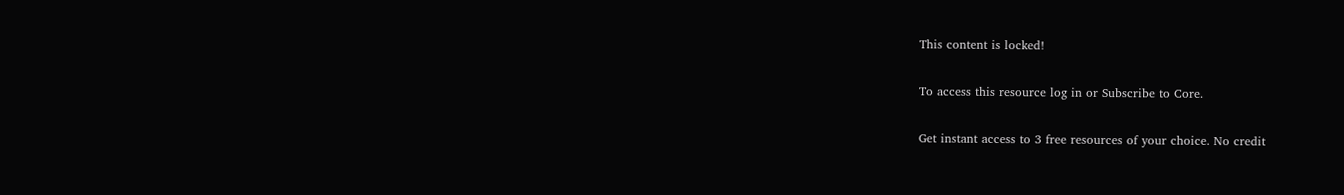This content is locked!

To access this resource log in or Subscribe to Core.

Get instant access to 3 free resources of your choice. No credit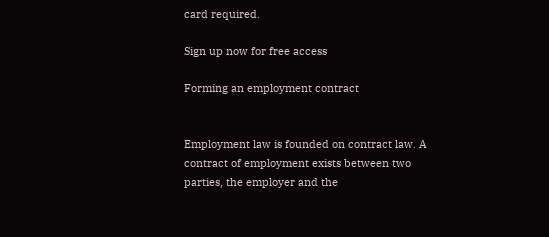card required.

Sign up now for free access

Forming an employment contract


Employment law is founded on contract law. A contract of employment exists between two parties, the employer and the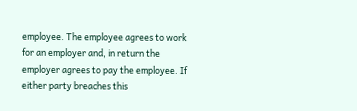employee. The employee agrees to work for an employer and, in return the employer agrees to pay the employee. If either party breaches this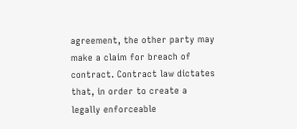agreement, the other party may make a claim for breach of contract. Contract law dictates that, in order to create a legally enforceable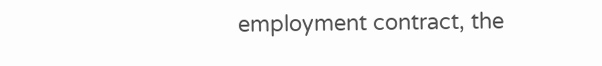employment contract, the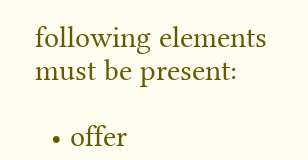following elements must be present:

  • offer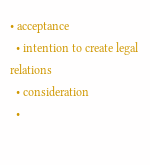• acceptance
  • intention to create legal relations
  • consideration
  •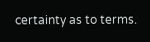certainty as to terms.